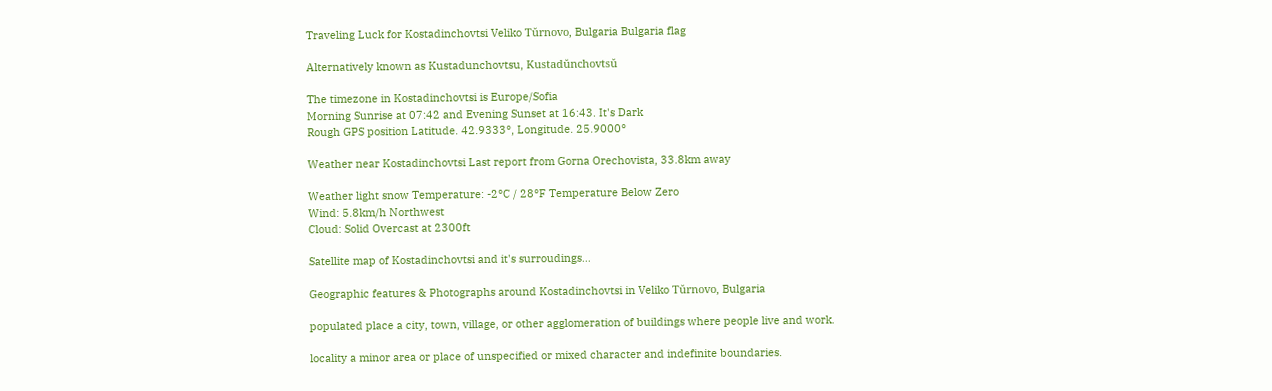Traveling Luck for Kostadinchovtsi Veliko Tŭrnovo, Bulgaria Bulgaria flag

Alternatively known as Kustadunchovtsu, Kustadŭnchovtsŭ

The timezone in Kostadinchovtsi is Europe/Sofia
Morning Sunrise at 07:42 and Evening Sunset at 16:43. It's Dark
Rough GPS position Latitude. 42.9333°, Longitude. 25.9000°

Weather near Kostadinchovtsi Last report from Gorna Orechovista, 33.8km away

Weather light snow Temperature: -2°C / 28°F Temperature Below Zero
Wind: 5.8km/h Northwest
Cloud: Solid Overcast at 2300ft

Satellite map of Kostadinchovtsi and it's surroudings...

Geographic features & Photographs around Kostadinchovtsi in Veliko Tŭrnovo, Bulgaria

populated place a city, town, village, or other agglomeration of buildings where people live and work.

locality a minor area or place of unspecified or mixed character and indefinite boundaries.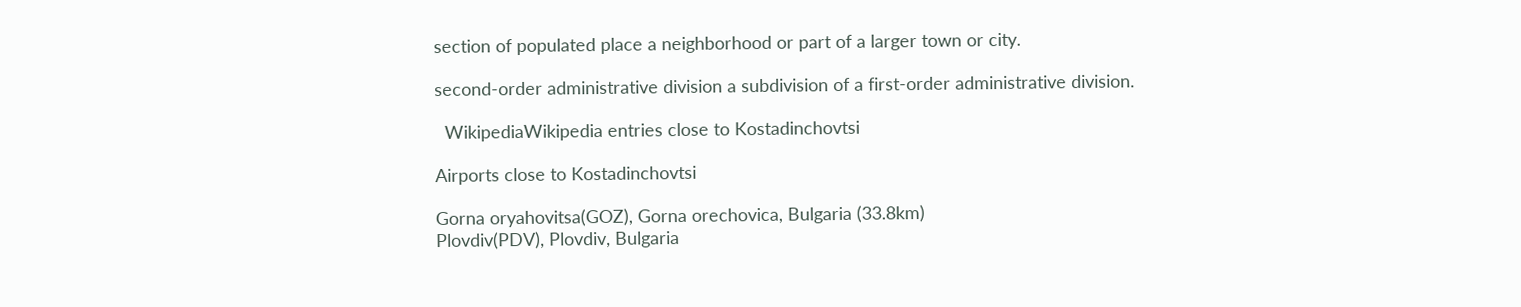section of populated place a neighborhood or part of a larger town or city.

second-order administrative division a subdivision of a first-order administrative division.

  WikipediaWikipedia entries close to Kostadinchovtsi

Airports close to Kostadinchovtsi

Gorna oryahovitsa(GOZ), Gorna orechovica, Bulgaria (33.8km)
Plovdiv(PDV), Plovdiv, Bulgaria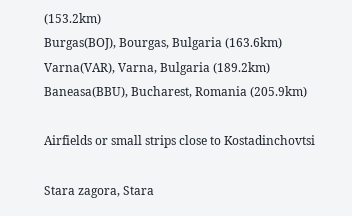(153.2km)
Burgas(BOJ), Bourgas, Bulgaria (163.6km)
Varna(VAR), Varna, Bulgaria (189.2km)
Baneasa(BBU), Bucharest, Romania (205.9km)

Airfields or small strips close to Kostadinchovtsi

Stara zagora, Stara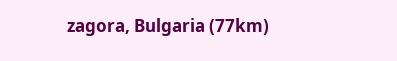zagora, Bulgaria (77km)